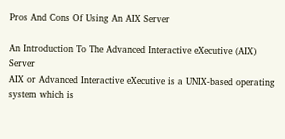Pros And Cons Of Using An AIX Server

An Introduction To The Advanced Interactive eXecutive (AIX) Server
AIX or Advanced Interactive eXecutive is a UNIX-based operating system which is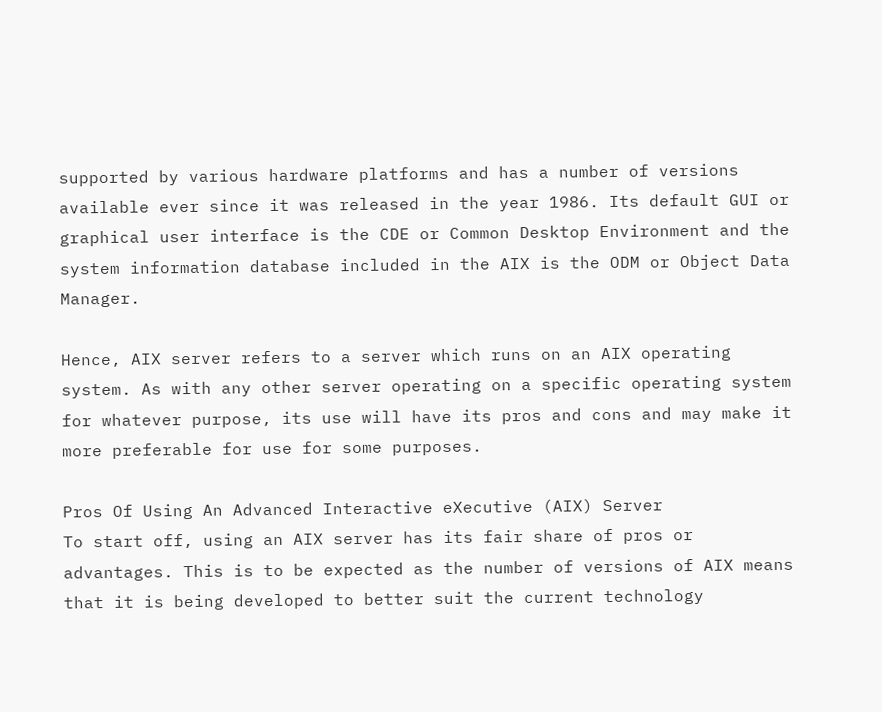supported by various hardware platforms and has a number of versions available ever since it was released in the year 1986. Its default GUI or graphical user interface is the CDE or Common Desktop Environment and the system information database included in the AIX is the ODM or Object Data Manager.

Hence, AIX server refers to a server which runs on an AIX operating system. As with any other server operating on a specific operating system for whatever purpose, its use will have its pros and cons and may make it more preferable for use for some purposes.

Pros Of Using An Advanced Interactive eXecutive (AIX) Server
To start off, using an AIX server has its fair share of pros or advantages. This is to be expected as the number of versions of AIX means that it is being developed to better suit the current technology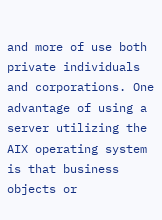and more of use both private individuals and corporations. One advantage of using a server utilizing the AIX operating system is that business objects or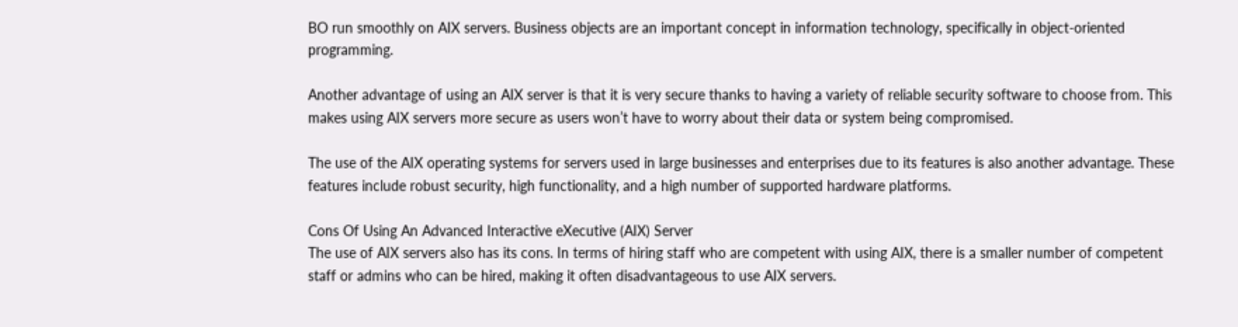BO run smoothly on AIX servers. Business objects are an important concept in information technology, specifically in object-oriented programming.

Another advantage of using an AIX server is that it is very secure thanks to having a variety of reliable security software to choose from. This makes using AIX servers more secure as users won’t have to worry about their data or system being compromised.

The use of the AIX operating systems for servers used in large businesses and enterprises due to its features is also another advantage. These features include robust security, high functionality, and a high number of supported hardware platforms.

Cons Of Using An Advanced Interactive eXecutive (AIX) Server
The use of AIX servers also has its cons. In terms of hiring staff who are competent with using AIX, there is a smaller number of competent staff or admins who can be hired, making it often disadvantageous to use AIX servers.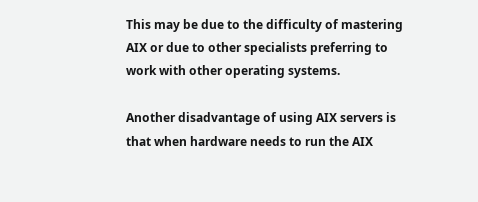This may be due to the difficulty of mastering AIX or due to other specialists preferring to work with other operating systems.

Another disadvantage of using AIX servers is that when hardware needs to run the AIX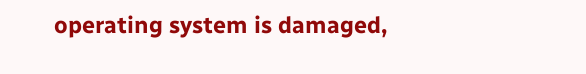operating system is damaged,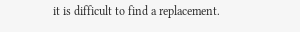it is difficult to find a replacement.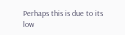Perhaps this is due to its low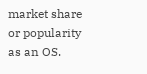market share or popularity as an OS.